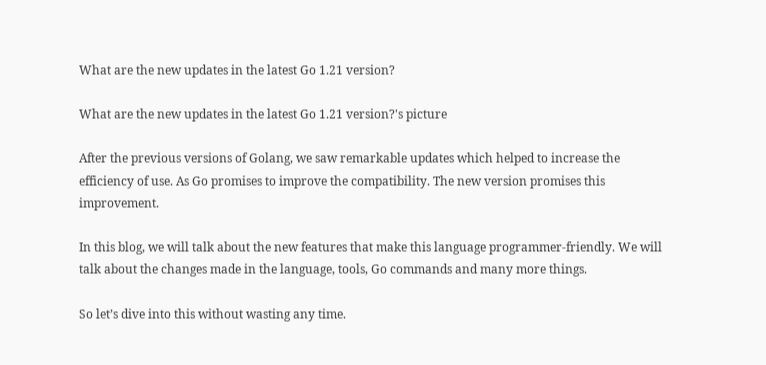What are the new updates in the latest Go 1.21 version?

What are the new updates in the latest Go 1.21 version?'s picture

After the previous versions of Golang, we saw remarkable updates which helped to increase the efficiency of use. As Go promises to improve the compatibility. The new version promises this improvement.

In this blog, we will talk about the new features that make this language programmer-friendly. We will talk about the changes made in the language, tools, Go commands and many more things.

So let’s dive into this without wasting any time.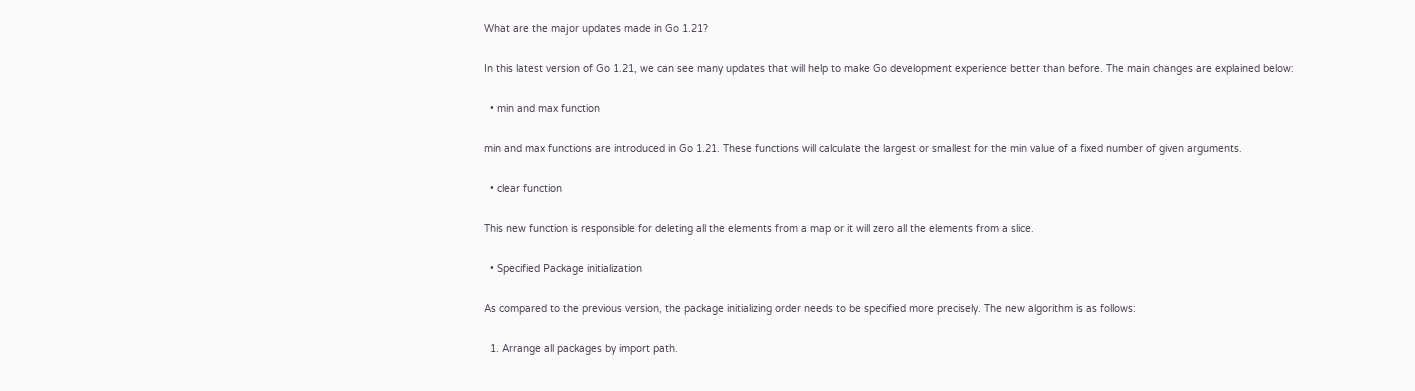What are the major updates made in Go 1.21?

In this latest version of Go 1.21, we can see many updates that will help to make Go development experience better than before. The main changes are explained below:

  • min and max function

min and max functions are introduced in Go 1.21. These functions will calculate the largest or smallest for the min value of a fixed number of given arguments.

  • clear function

This new function is responsible for deleting all the elements from a map or it will zero all the elements from a slice.

  • Specified Package initialization

As compared to the previous version, the package initializing order needs to be specified more precisely. The new algorithm is as follows:

  1. Arrange all packages by import path.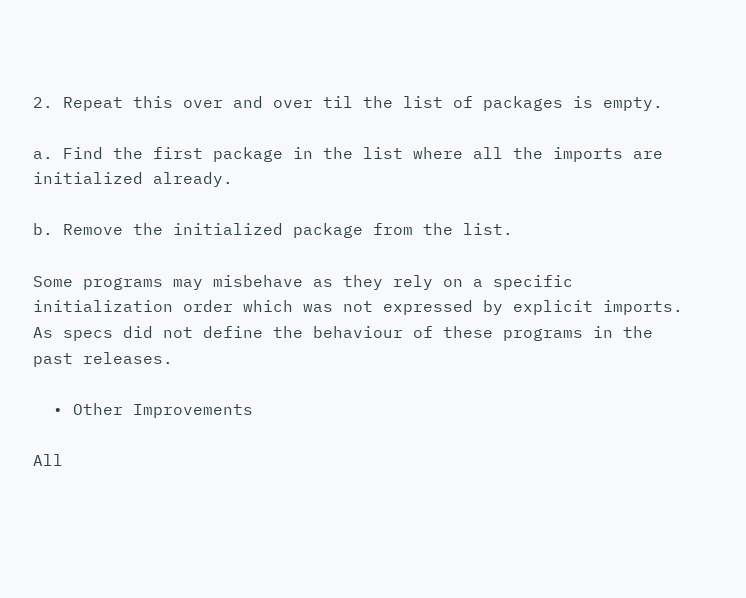2. Repeat this over and over til the list of packages is empty.

a. Find the first package in the list where all the imports are initialized already.

b. Remove the initialized package from the list.

Some programs may misbehave as they rely on a specific initialization order which was not expressed by explicit imports. As specs did not define the behaviour of these programs in the past releases.

  • Other Improvements

All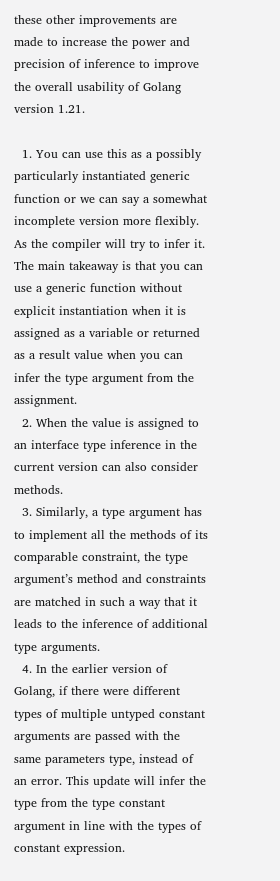these other improvements are made to increase the power and precision of inference to improve the overall usability of Golang version 1.21.

  1. You can use this as a possibly particularly instantiated generic function or we can say a somewhat incomplete version more flexibly. As the compiler will try to infer it. The main takeaway is that you can use a generic function without explicit instantiation when it is assigned as a variable or returned as a result value when you can infer the type argument from the assignment.
  2. When the value is assigned to an interface type inference in the current version can also consider methods.
  3. Similarly, a type argument has to implement all the methods of its comparable constraint, the type argument’s method and constraints are matched in such a way that it leads to the inference of additional type arguments.
  4. In the earlier version of Golang, if there were different types of multiple untyped constant arguments are passed with the same parameters type, instead of an error. This update will infer the type from the type constant argument in line with the types of constant expression.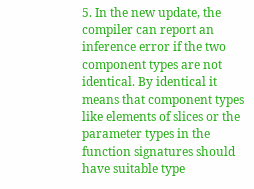5. In the new update, the compiler can report an inference error if the two component types are not identical. By identical it means that component types like elements of slices or the parameter types in the function signatures should have suitable type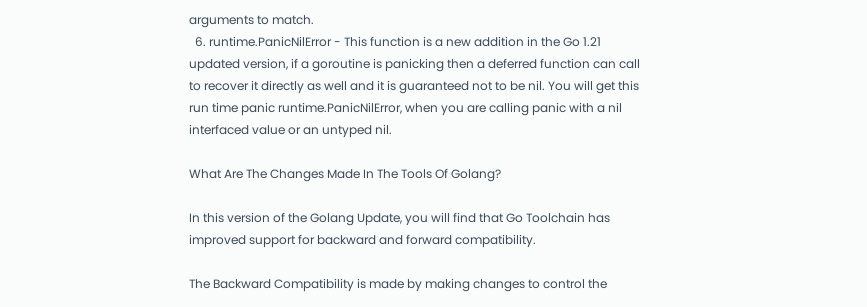arguments to match.
  6. runtime.PanicNilError - This function is a new addition in the Go 1.21 updated version, if a goroutine is panicking then a deferred function can call to recover it directly as well and it is guaranteed not to be nil. You will get this run time panic runtime.PanicNilError, when you are calling panic with a nil interfaced value or an untyped nil.

What Are The Changes Made In The Tools Of Golang?

In this version of the Golang Update, you will find that Go Toolchain has improved support for backward and forward compatibility.

The Backward Compatibility is made by making changes to control the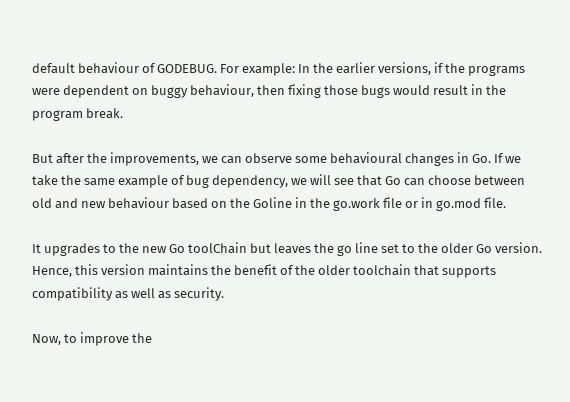default behaviour of GODEBUG. For example: In the earlier versions, if the programs were dependent on buggy behaviour, then fixing those bugs would result in the program break.

But after the improvements, we can observe some behavioural changes in Go. If we take the same example of bug dependency, we will see that Go can choose between old and new behaviour based on the Goline in the go.work file or in go.mod file.

It upgrades to the new Go toolChain but leaves the go line set to the older Go version. Hence, this version maintains the benefit of the older toolchain that supports compatibility as well as security.

Now, to improve the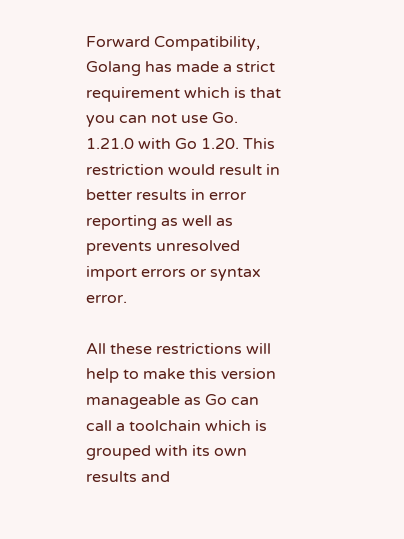Forward Compatibility, Golang has made a strict requirement which is that you can not use Go. 1.21.0 with Go 1.20. This restriction would result in better results in error reporting as well as prevents unresolved import errors or syntax error.

All these restrictions will help to make this version manageable as Go can call a toolchain which is grouped with its own results and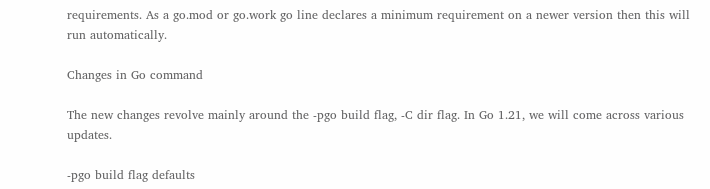requirements. As a go.mod or go.work go line declares a minimum requirement on a newer version then this will run automatically.

Changes in Go command

The new changes revolve mainly around the -pgo build flag, -C dir flag. In Go 1.21, we will come across various updates.

-pgo build flag defaults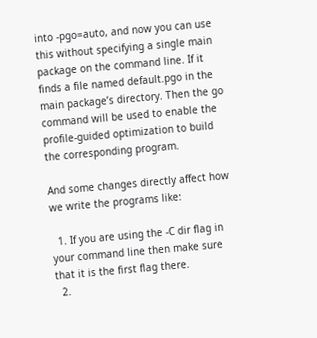into -pgo=auto, and now you can use this without specifying a single main package on the command line. If it finds a file named default.pgo in the main package’s directory. Then the go command will be used to enable the profile-guided optimization to build the corresponding program.

And some changes directly affect how we write the programs like:

  1. If you are using the -C dir flag in your command line then make sure that it is the first flag there.
  2.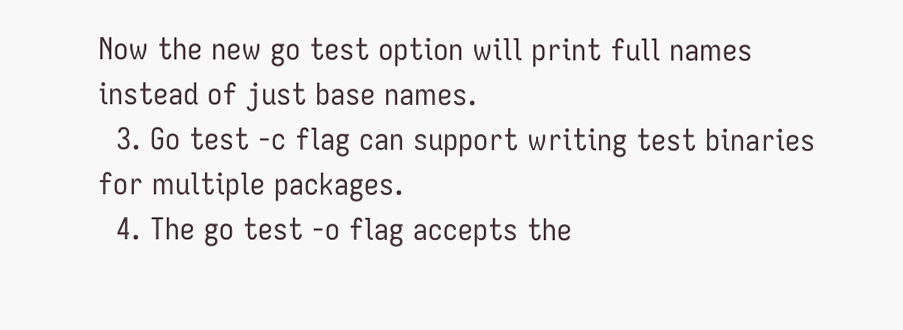Now the new go test option will print full names instead of just base names.
  3. Go test -c flag can support writing test binaries for multiple packages.
  4. The go test -o flag accepts the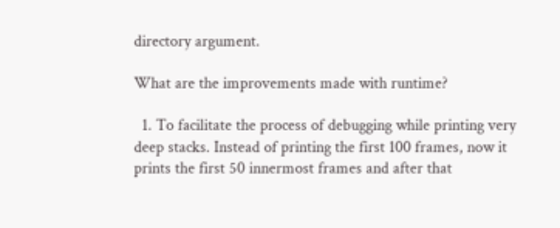directory argument.

What are the improvements made with runtime?

  1. To facilitate the process of debugging while printing very deep stacks. Instead of printing the first 100 frames, now it prints the first 50 innermost frames and after that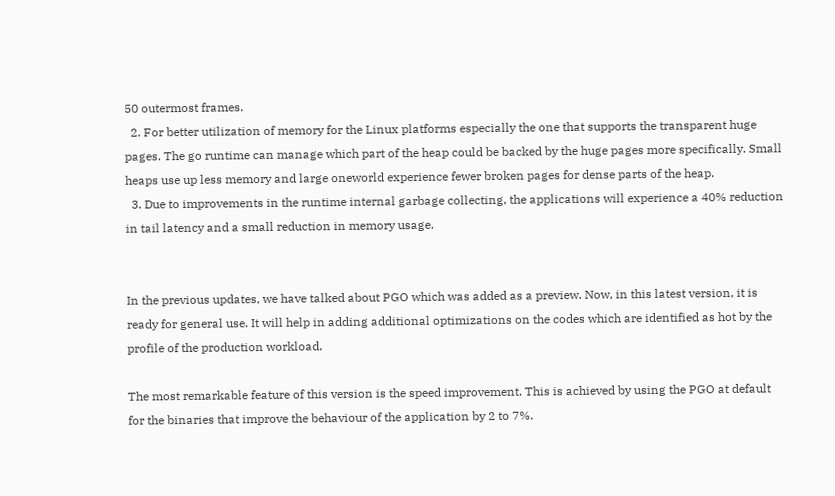50 outermost frames.
  2. For better utilization of memory for the Linux platforms especially the one that supports the transparent huge pages. The go runtime can manage which part of the heap could be backed by the huge pages more specifically. Small heaps use up less memory and large oneworld experience fewer broken pages for dense parts of the heap.
  3. Due to improvements in the runtime internal garbage collecting, the applications will experience a 40% reduction in tail latency and a small reduction in memory usage.


In the previous updates, we have talked about PGO which was added as a preview. Now, in this latest version, it is ready for general use. It will help in adding additional optimizations on the codes which are identified as hot by the profile of the production workload.

The most remarkable feature of this version is the speed improvement. This is achieved by using the PGO at default for the binaries that improve the behaviour of the application by 2 to 7%.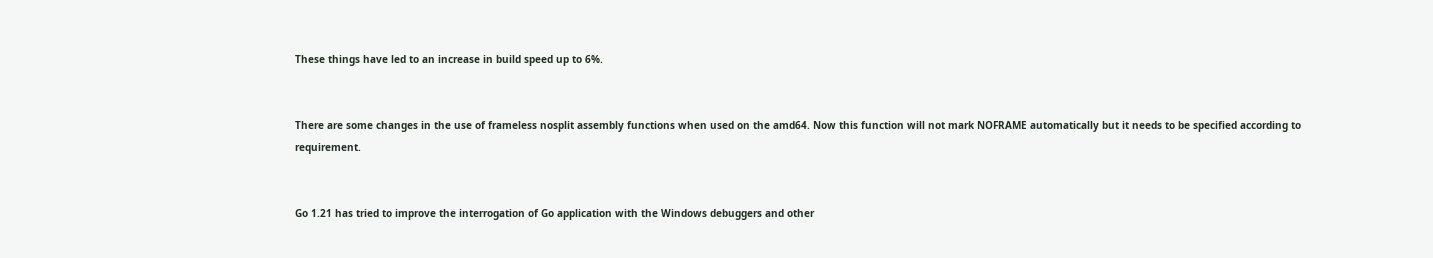These things have led to an increase in build speed up to 6%.


There are some changes in the use of frameless nosplit assembly functions when used on the amd64. Now this function will not mark NOFRAME automatically but it needs to be specified according to requirement.


Go 1.21 has tried to improve the interrogation of Go application with the Windows debuggers and other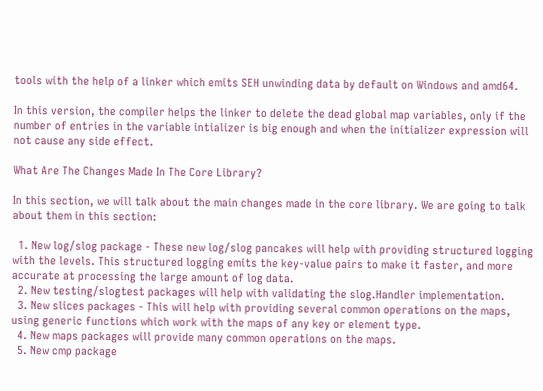tools with the help of a linker which emits SEH unwinding data by default on Windows and amd64.

In this version, the compiler helps the linker to delete the dead global map variables, only if the number of entries in the variable intializer is big enough and when the initializer expression will not cause any side effect.

What Are The Changes Made In The Core Library?

In this section, we will talk about the main changes made in the core library. We are going to talk about them in this section:

  1. New log/slog package - These new log/slog pancakes will help with providing structured logging with the levels. This structured logging emits the key-value pairs to make it faster, and more accurate at processing the large amount of log data.
  2. New testing/slogtest packages will help with validating the slog.Handler implementation.
  3. New slices packages - This will help with providing several common operations on the maps, using generic functions which work with the maps of any key or element type.
  4. New maps packages will provide many common operations on the maps.
  5. New cmp package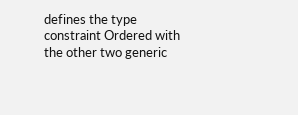defines the type constraint Ordered with the other two generic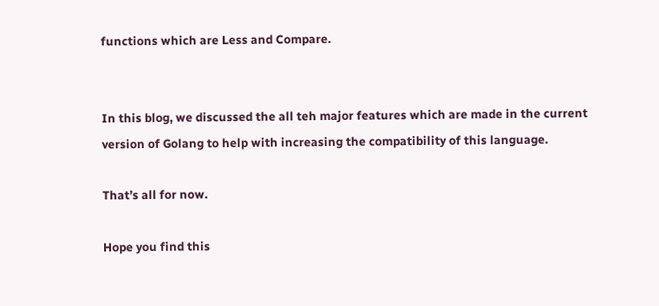functions which are Less and Compare.


In this blog, we discussed the all teh major features which are made in the current version of Golang to help with increasing the compatibility of this language.

That’s all for now.

Hope you find this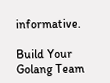informative.

Build Your Golang Team